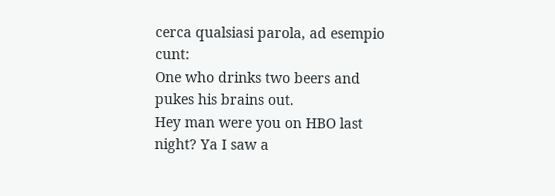cerca qualsiasi parola, ad esempio cunt:
One who drinks two beers and pukes his brains out.
Hey man were you on HBO last night? Ya I saw a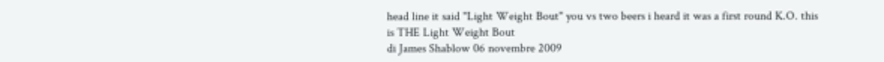head line it said "Light Weight Bout" you vs two beers i heard it was a first round K.O. this is THE Light Weight Bout
di James Shablow 06 novembre 2009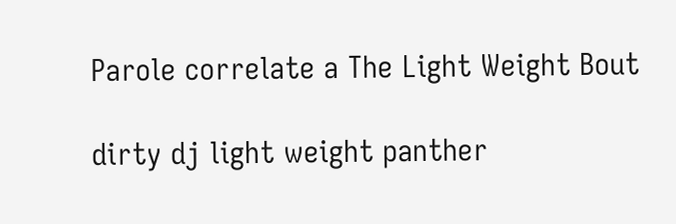Parole correlate a The Light Weight Bout

dirty dj light weight panther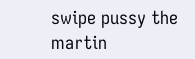swipe pussy the martin